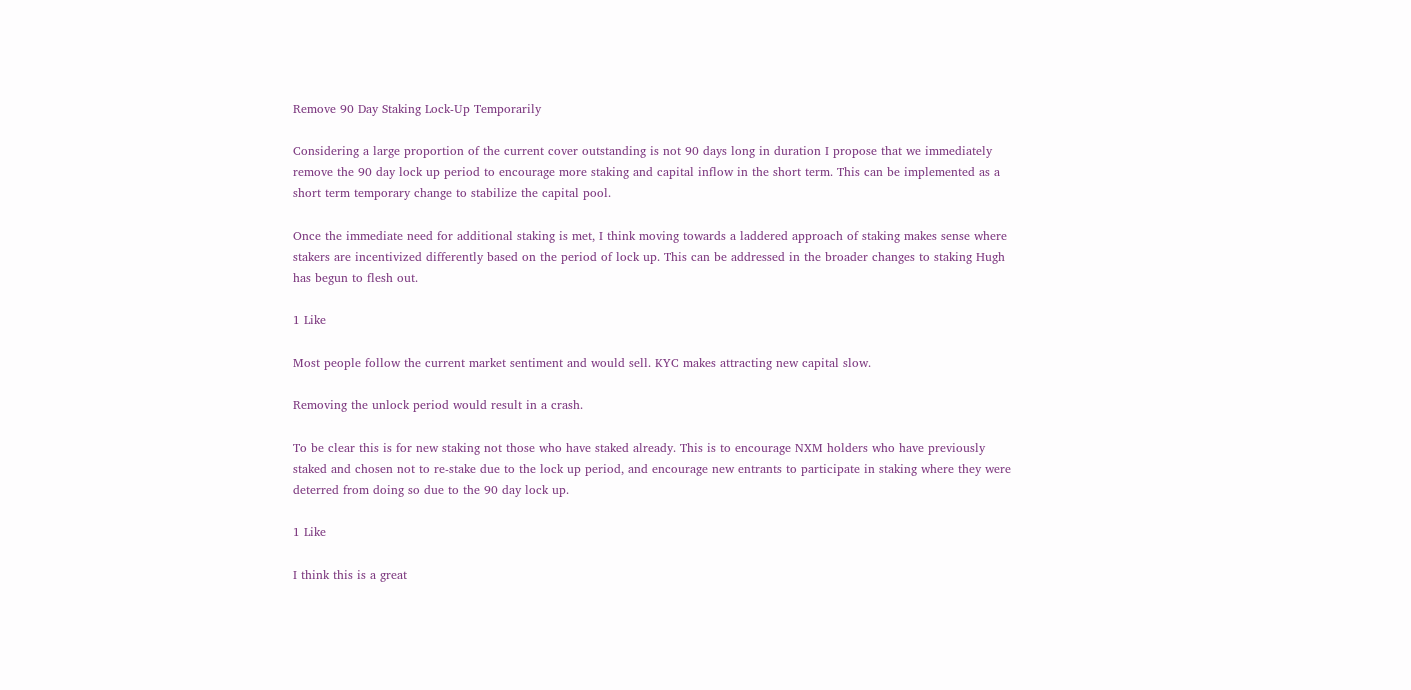Remove 90 Day Staking Lock-Up Temporarily

Considering a large proportion of the current cover outstanding is not 90 days long in duration I propose that we immediately remove the 90 day lock up period to encourage more staking and capital inflow in the short term. This can be implemented as a short term temporary change to stabilize the capital pool.

Once the immediate need for additional staking is met, I think moving towards a laddered approach of staking makes sense where stakers are incentivized differently based on the period of lock up. This can be addressed in the broader changes to staking Hugh has begun to flesh out.

1 Like

Most people follow the current market sentiment and would sell. KYC makes attracting new capital slow.

Removing the unlock period would result in a crash.

To be clear this is for new staking not those who have staked already. This is to encourage NXM holders who have previously staked and chosen not to re-stake due to the lock up period, and encourage new entrants to participate in staking where they were deterred from doing so due to the 90 day lock up.

1 Like

I think this is a great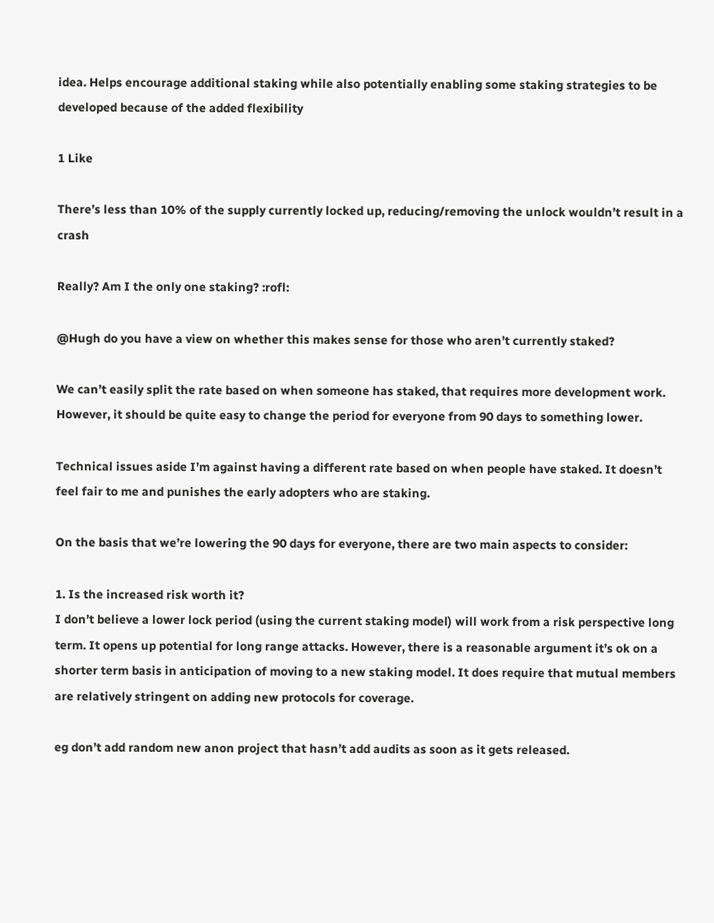idea. Helps encourage additional staking while also potentially enabling some staking strategies to be developed because of the added flexibility

1 Like

There’s less than 10% of the supply currently locked up, reducing/removing the unlock wouldn’t result in a crash

Really? Am I the only one staking? :rofl:

@Hugh do you have a view on whether this makes sense for those who aren’t currently staked?

We can’t easily split the rate based on when someone has staked, that requires more development work. However, it should be quite easy to change the period for everyone from 90 days to something lower.

Technical issues aside I’m against having a different rate based on when people have staked. It doesn’t feel fair to me and punishes the early adopters who are staking.

On the basis that we’re lowering the 90 days for everyone, there are two main aspects to consider:

1. Is the increased risk worth it?
I don’t believe a lower lock period (using the current staking model) will work from a risk perspective long term. It opens up potential for long range attacks. However, there is a reasonable argument it’s ok on a shorter term basis in anticipation of moving to a new staking model. It does require that mutual members are relatively stringent on adding new protocols for coverage.

eg don’t add random new anon project that hasn’t add audits as soon as it gets released.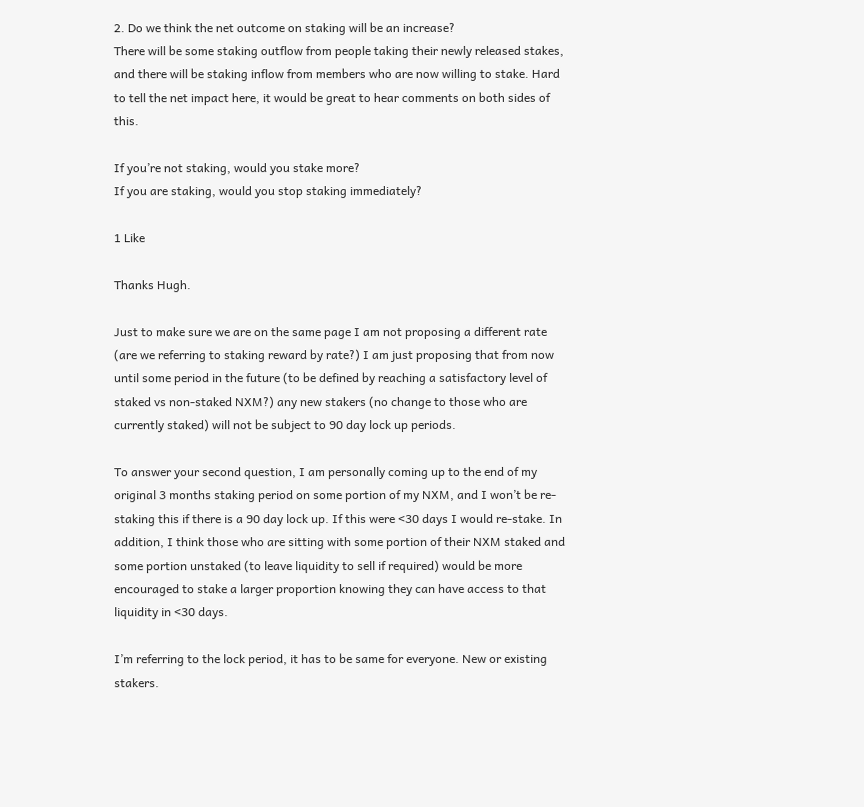2. Do we think the net outcome on staking will be an increase?
There will be some staking outflow from people taking their newly released stakes, and there will be staking inflow from members who are now willing to stake. Hard to tell the net impact here, it would be great to hear comments on both sides of this.

If you’re not staking, would you stake more?
If you are staking, would you stop staking immediately?

1 Like

Thanks Hugh.

Just to make sure we are on the same page I am not proposing a different rate (are we referring to staking reward by rate?) I am just proposing that from now until some period in the future (to be defined by reaching a satisfactory level of staked vs non-staked NXM?) any new stakers (no change to those who are currently staked) will not be subject to 90 day lock up periods.

To answer your second question, I am personally coming up to the end of my original 3 months staking period on some portion of my NXM, and I won’t be re-staking this if there is a 90 day lock up. If this were <30 days I would re-stake. In addition, I think those who are sitting with some portion of their NXM staked and some portion unstaked (to leave liquidity to sell if required) would be more encouraged to stake a larger proportion knowing they can have access to that liquidity in <30 days.

I’m referring to the lock period, it has to be same for everyone. New or existing stakers.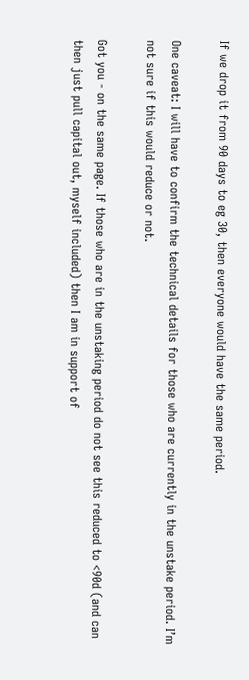If we drop it from 90 days to eg 30, then everyone would have the same period.

One caveat: I will have to confirm the technical details for those who are currently in the unstake period. I’m not sure if this would reduce or not.

Got you - on the same page. If those who are in the unstaking period do not see this reduced to <90d (and can then just pull capital out, myself included) then I am in support of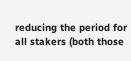reducing the period for all stakers (both those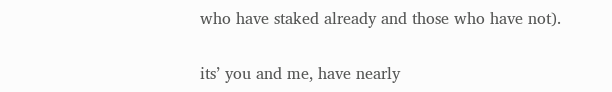who have staked already and those who have not).

its’ you and me, have nearly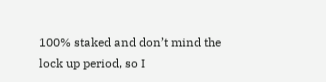100% staked and don’t mind the lock up period, so I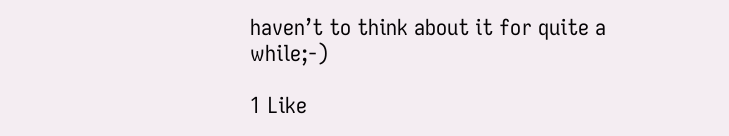haven’t to think about it for quite a while;-)

1 Like